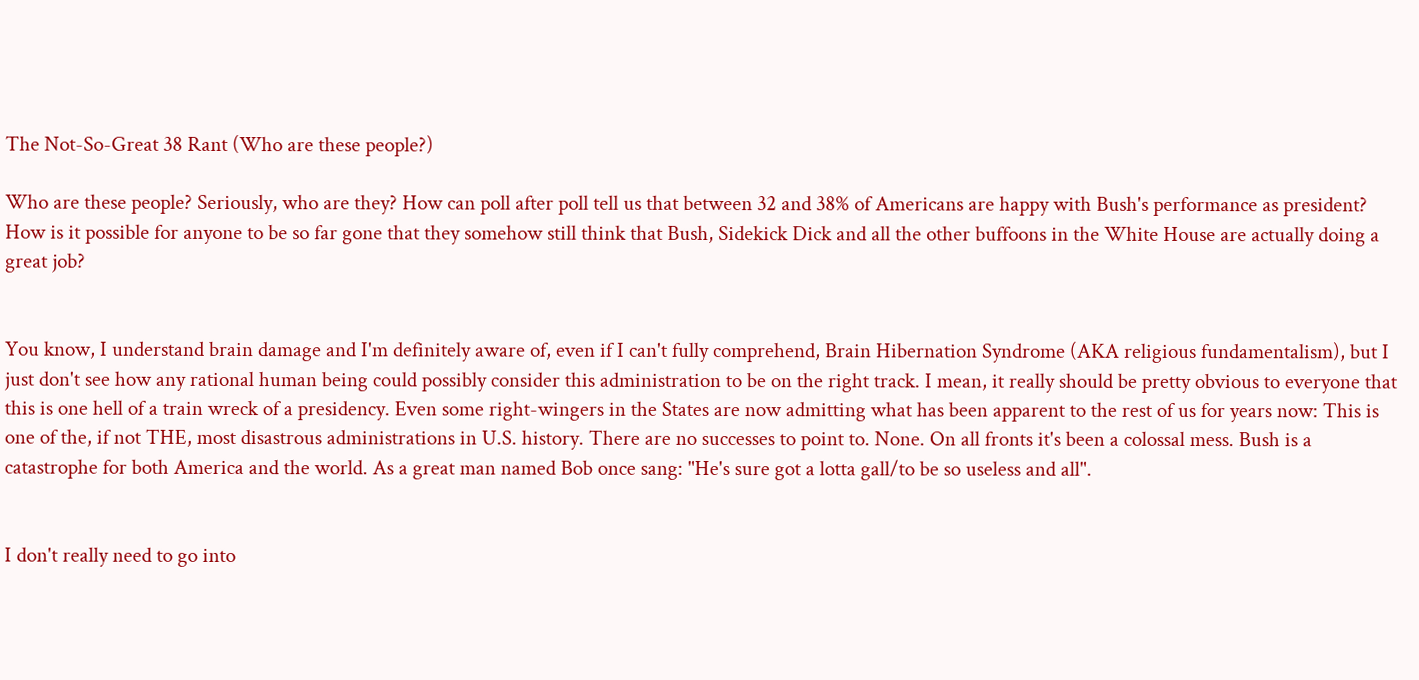The Not-So-Great 38 Rant (Who are these people?)

Who are these people? Seriously, who are they? How can poll after poll tell us that between 32 and 38% of Americans are happy with Bush's performance as president? How is it possible for anyone to be so far gone that they somehow still think that Bush, Sidekick Dick and all the other buffoons in the White House are actually doing a great job?


You know, I understand brain damage and I'm definitely aware of, even if I can't fully comprehend, Brain Hibernation Syndrome (AKA religious fundamentalism), but I just don't see how any rational human being could possibly consider this administration to be on the right track. I mean, it really should be pretty obvious to everyone that this is one hell of a train wreck of a presidency. Even some right-wingers in the States are now admitting what has been apparent to the rest of us for years now: This is one of the, if not THE, most disastrous administrations in U.S. history. There are no successes to point to. None. On all fronts it's been a colossal mess. Bush is a catastrophe for both America and the world. As a great man named Bob once sang: "He's sure got a lotta gall/to be so useless and all".


I don't really need to go into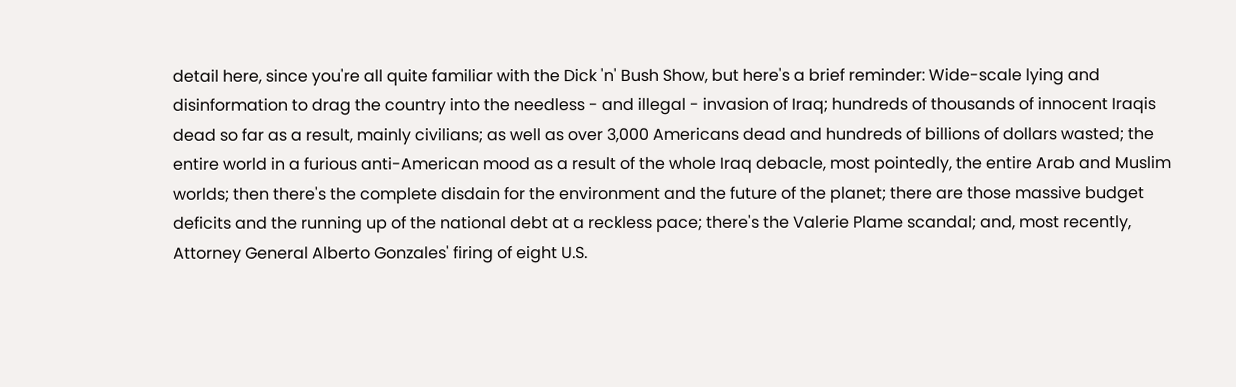detail here, since you're all quite familiar with the Dick 'n' Bush Show, but here's a brief reminder: Wide-scale lying and disinformation to drag the country into the needless - and illegal - invasion of Iraq; hundreds of thousands of innocent Iraqis dead so far as a result, mainly civilians; as well as over 3,000 Americans dead and hundreds of billions of dollars wasted; the entire world in a furious anti-American mood as a result of the whole Iraq debacle, most pointedly, the entire Arab and Muslim worlds; then there's the complete disdain for the environment and the future of the planet; there are those massive budget deficits and the running up of the national debt at a reckless pace; there's the Valerie Plame scandal; and, most recently, Attorney General Alberto Gonzales' firing of eight U.S.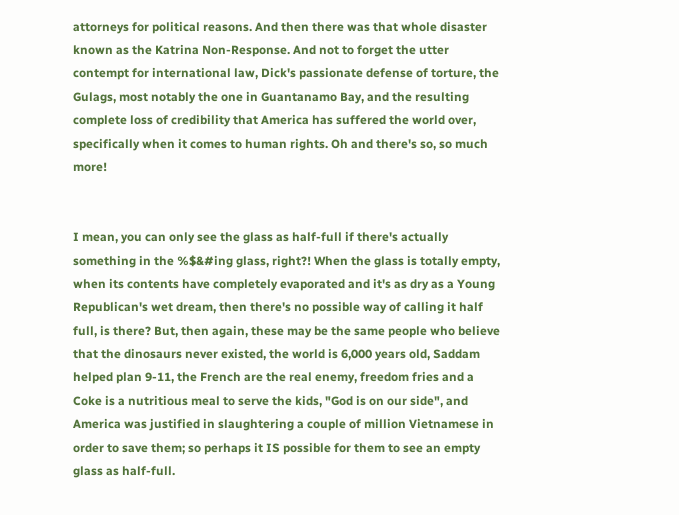attorneys for political reasons. And then there was that whole disaster known as the Katrina Non-Response. And not to forget the utter contempt for international law, Dick's passionate defense of torture, the Gulags, most notably the one in Guantanamo Bay, and the resulting complete loss of credibility that America has suffered the world over, specifically when it comes to human rights. Oh and there's so, so much more!


I mean, you can only see the glass as half-full if there's actually something in the %$&#ing glass, right?! When the glass is totally empty, when its contents have completely evaporated and it's as dry as a Young Republican's wet dream, then there's no possible way of calling it half full, is there? But, then again, these may be the same people who believe that the dinosaurs never existed, the world is 6,000 years old, Saddam helped plan 9-11, the French are the real enemy, freedom fries and a Coke is a nutritious meal to serve the kids, "God is on our side", and America was justified in slaughtering a couple of million Vietnamese in order to save them; so perhaps it IS possible for them to see an empty glass as half-full.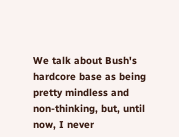We talk about Bush's hardcore base as being pretty mindless and non-thinking, but, until now, I never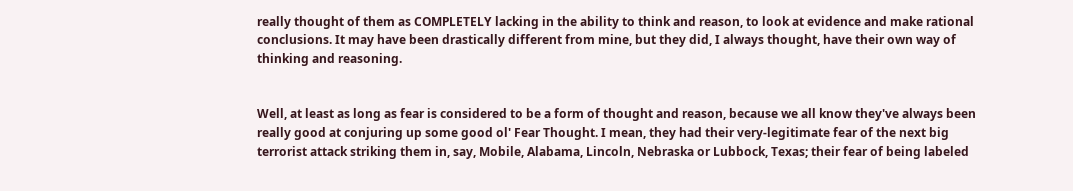really thought of them as COMPLETELY lacking in the ability to think and reason, to look at evidence and make rational conclusions. It may have been drastically different from mine, but they did, I always thought, have their own way of thinking and reasoning.


Well, at least as long as fear is considered to be a form of thought and reason, because we all know they've always been really good at conjuring up some good ol' Fear Thought. I mean, they had their very-legitimate fear of the next big terrorist attack striking them in, say, Mobile, Alabama, Lincoln, Nebraska or Lubbock, Texas; their fear of being labeled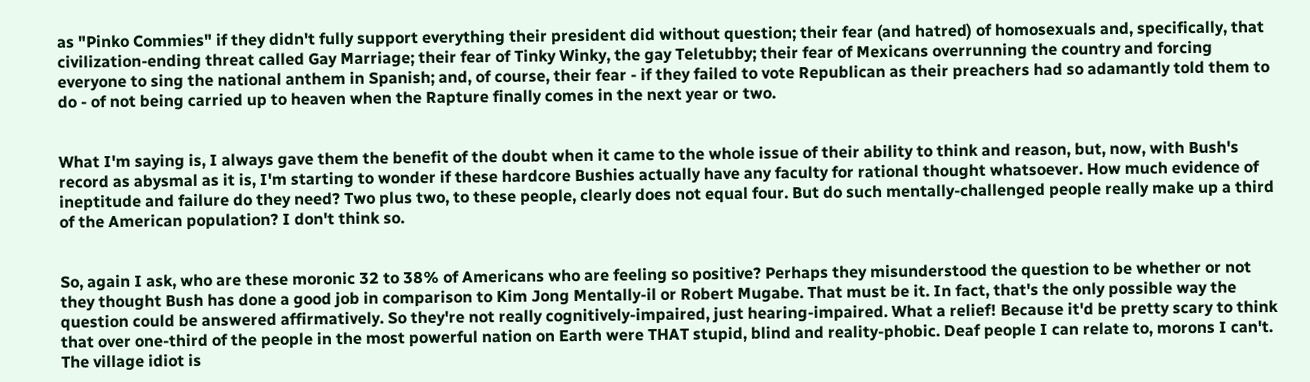as "Pinko Commies" if they didn't fully support everything their president did without question; their fear (and hatred) of homosexuals and, specifically, that civilization-ending threat called Gay Marriage; their fear of Tinky Winky, the gay Teletubby; their fear of Mexicans overrunning the country and forcing everyone to sing the national anthem in Spanish; and, of course, their fear - if they failed to vote Republican as their preachers had so adamantly told them to do - of not being carried up to heaven when the Rapture finally comes in the next year or two.


What I'm saying is, I always gave them the benefit of the doubt when it came to the whole issue of their ability to think and reason, but, now, with Bush's record as abysmal as it is, I'm starting to wonder if these hardcore Bushies actually have any faculty for rational thought whatsoever. How much evidence of ineptitude and failure do they need? Two plus two, to these people, clearly does not equal four. But do such mentally-challenged people really make up a third of the American population? I don't think so.


So, again I ask, who are these moronic 32 to 38% of Americans who are feeling so positive? Perhaps they misunderstood the question to be whether or not they thought Bush has done a good job in comparison to Kim Jong Mentally-il or Robert Mugabe. That must be it. In fact, that's the only possible way the question could be answered affirmatively. So they're not really cognitively-impaired, just hearing-impaired. What a relief! Because it'd be pretty scary to think that over one-third of the people in the most powerful nation on Earth were THAT stupid, blind and reality-phobic. Deaf people I can relate to, morons I can't. The village idiot is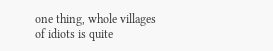one thing, whole villages of idiots is quite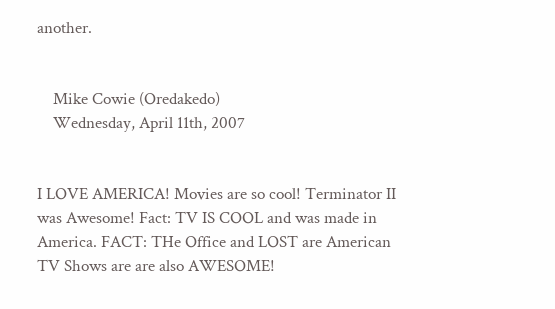another.


    Mike Cowie (Oredakedo)
    Wednesday, April 11th, 2007


I LOVE AMERICA! Movies are so cool! Terminator II was Awesome! Fact: TV IS COOL and was made in America. FACT: THe Office and LOST are American TV Shows are are also AWESOME!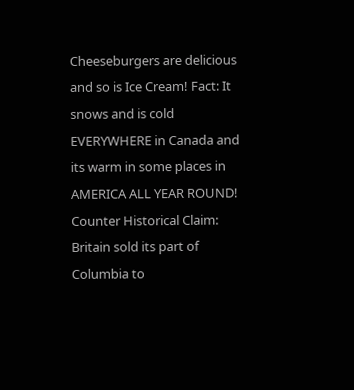Cheeseburgers are delicious and so is Ice Cream! Fact: It snows and is cold EVERYWHERE in Canada and its warm in some places in AMERICA ALL YEAR ROUND! Counter Historical Claim: Britain sold its part of Columbia to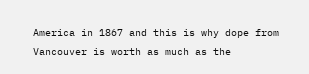America in 1867 and this is why dope from Vancouver is worth as much as the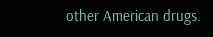other American drugs.